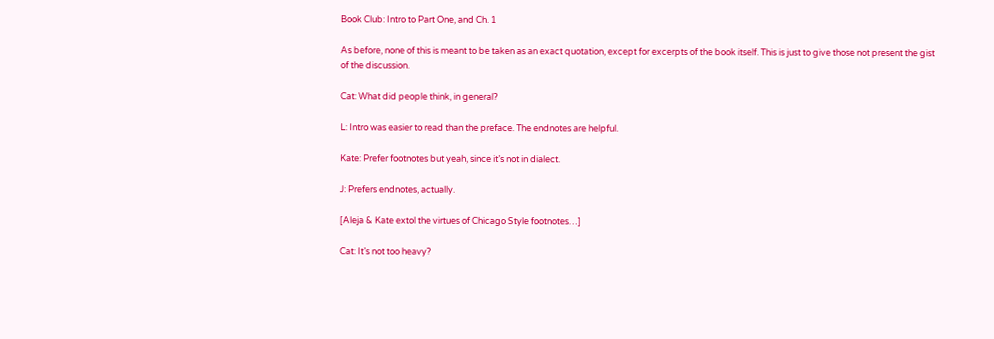Book Club: Intro to Part One, and Ch. 1

As before, none of this is meant to be taken as an exact quotation, except for excerpts of the book itself. This is just to give those not present the gist of the discussion.

Cat: What did people think, in general?

L: Intro was easier to read than the preface. The endnotes are helpful.

Kate: Prefer footnotes but yeah, since it’s not in dialect.

J: Prefers endnotes, actually.

[Aleja & Kate extol the virtues of Chicago Style footnotes…]

Cat: It’s not too heavy?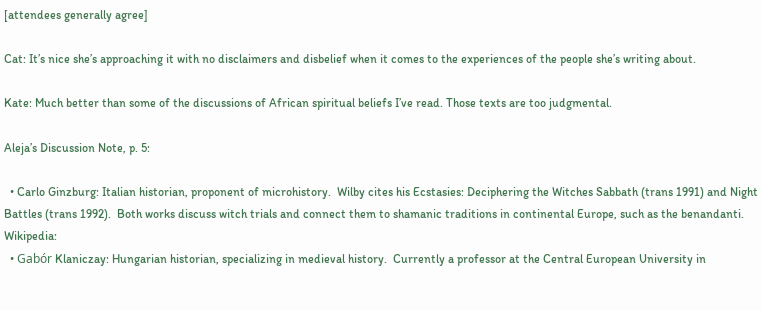[attendees generally agree]

Cat: It’s nice she’s approaching it with no disclaimers and disbelief when it comes to the experiences of the people she’s writing about.

Kate: Much better than some of the discussions of African spiritual beliefs I’ve read. Those texts are too judgmental.

Aleja’s Discussion Note, p. 5:

  • Carlo Ginzburg: Italian historian, proponent of microhistory.  Wilby cites his Ecstasies: Deciphering the Witches Sabbath (trans 1991) and Night Battles (trans 1992).  Both works discuss witch trials and connect them to shamanic traditions in continental Europe, such as the benandanti. Wikipedia:
  • Gabór Klaniczay: Hungarian historian, specializing in medieval history.  Currently a professor at the Central European University in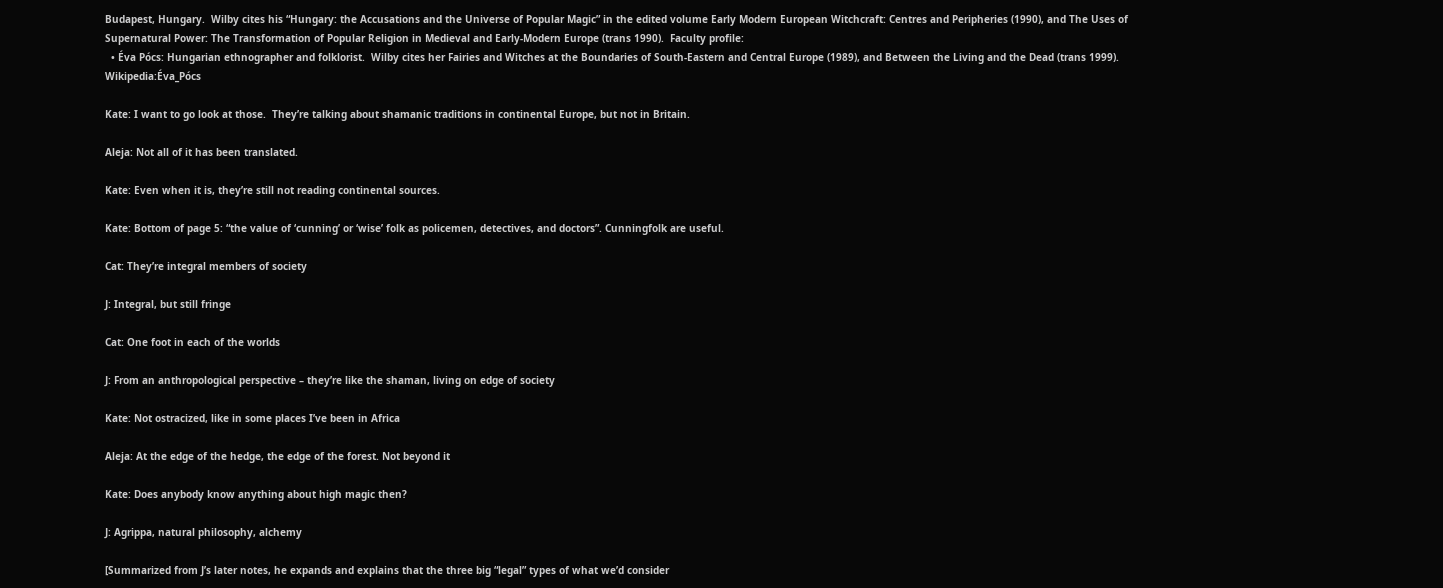Budapest, Hungary.  Wilby cites his “Hungary: the Accusations and the Universe of Popular Magic” in the edited volume Early Modern European Witchcraft: Centres and Peripheries (1990), and The Uses of Supernatural Power: The Transformation of Popular Religion in Medieval and Early-Modern Europe (trans 1990).  Faculty profile:
  • Éva Pócs: Hungarian ethnographer and folklorist.  Wilby cites her Fairies and Witches at the Boundaries of South-Eastern and Central Europe (1989), and Between the Living and the Dead (trans 1999). Wikipedia:Éva_Pócs

Kate: I want to go look at those.  They’re talking about shamanic traditions in continental Europe, but not in Britain.

Aleja: Not all of it has been translated.

Kate: Even when it is, they’re still not reading continental sources.

Kate: Bottom of page 5: “the value of ‘cunning’ or ‘wise’ folk as policemen, detectives, and doctors”. Cunningfolk are useful.

Cat: They’re integral members of society

J: Integral, but still fringe

Cat: One foot in each of the worlds

J: From an anthropological perspective – they’re like the shaman, living on edge of society

Kate: Not ostracized, like in some places I’ve been in Africa

Aleja: At the edge of the hedge, the edge of the forest. Not beyond it

Kate: Does anybody know anything about high magic then?

J: Agrippa, natural philosophy, alchemy

[Summarized from J’s later notes, he expands and explains that the three big “legal” types of what we’d consider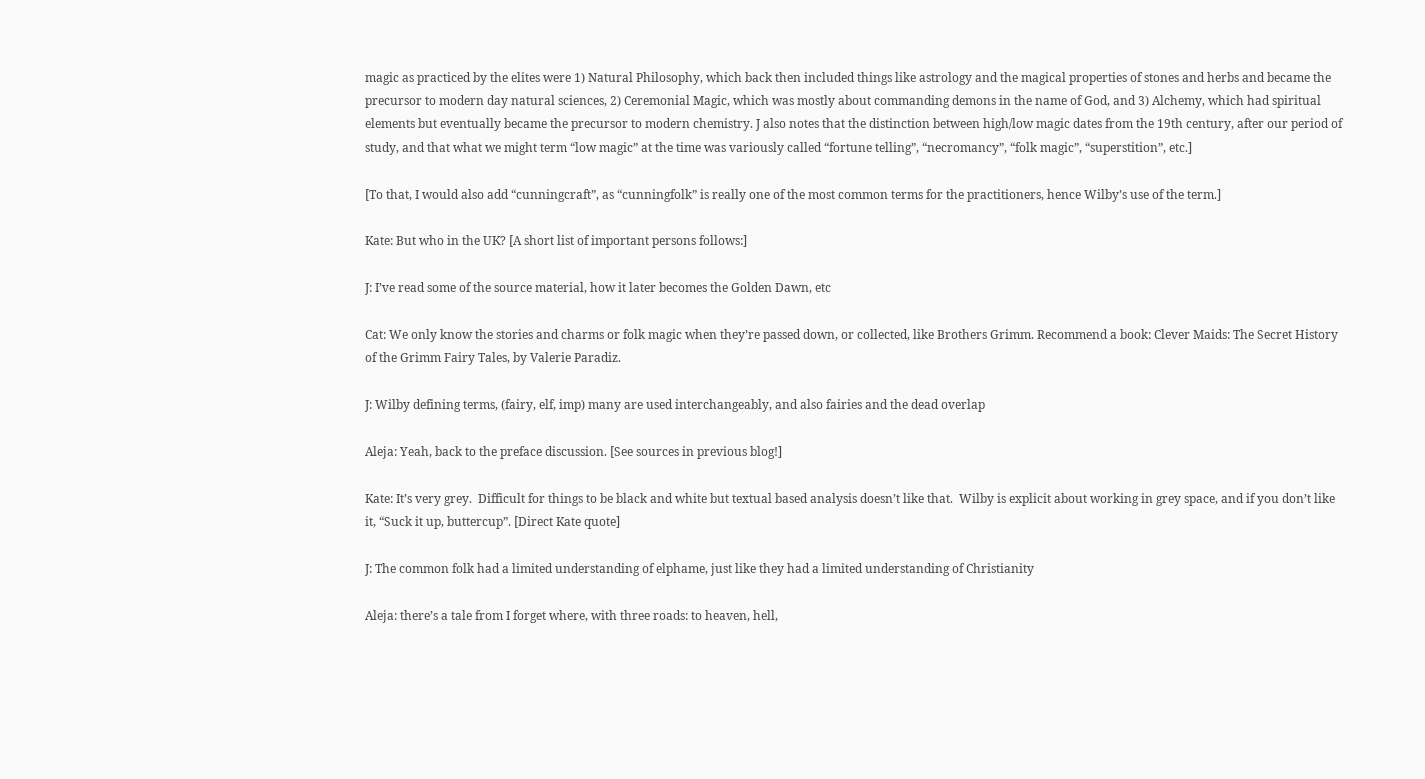magic as practiced by the elites were 1) Natural Philosophy, which back then included things like astrology and the magical properties of stones and herbs and became the precursor to modern day natural sciences, 2) Ceremonial Magic, which was mostly about commanding demons in the name of God, and 3) Alchemy, which had spiritual elements but eventually became the precursor to modern chemistry. J also notes that the distinction between high/low magic dates from the 19th century, after our period of study, and that what we might term “low magic” at the time was variously called “fortune telling”, “necromancy”, “folk magic”, “superstition”, etc.]

[To that, I would also add “cunningcraft”, as “cunningfolk” is really one of the most common terms for the practitioners, hence Wilby’s use of the term.]

Kate: But who in the UK? [A short list of important persons follows:]

J: I’ve read some of the source material, how it later becomes the Golden Dawn, etc

Cat: We only know the stories and charms or folk magic when they’re passed down, or collected, like Brothers Grimm. Recommend a book: Clever Maids: The Secret History of the Grimm Fairy Tales, by Valerie Paradiz.

J: Wilby defining terms, (fairy, elf, imp) many are used interchangeably, and also fairies and the dead overlap

Aleja: Yeah, back to the preface discussion. [See sources in previous blog!]

Kate: It’s very grey.  Difficult for things to be black and white but textual based analysis doesn’t like that.  Wilby is explicit about working in grey space, and if you don’t like it, “Suck it up, buttercup”. [Direct Kate quote]

J: The common folk had a limited understanding of elphame, just like they had a limited understanding of Christianity

Aleja: there’s a tale from I forget where, with three roads: to heaven, hell,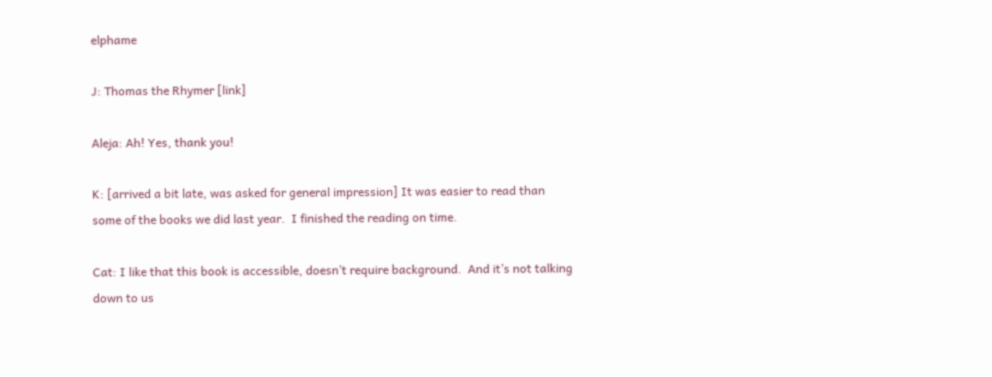elphame

J: Thomas the Rhymer [link]

Aleja: Ah! Yes, thank you!

K: [arrived a bit late, was asked for general impression] It was easier to read than some of the books we did last year.  I finished the reading on time.

Cat: I like that this book is accessible, doesn’t require background.  And it’s not talking down to us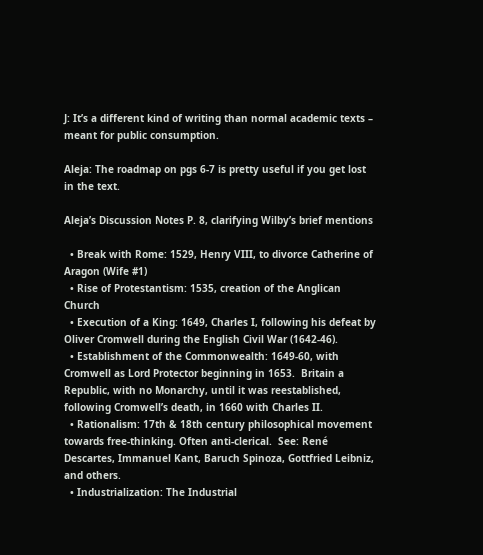J: It’s a different kind of writing than normal academic texts – meant for public consumption.

Aleja: The roadmap on pgs 6-7 is pretty useful if you get lost in the text.

Aleja’s Discussion Notes P. 8, clarifying Wilby’s brief mentions

  • Break with Rome: 1529, Henry VIII, to divorce Catherine of Aragon (Wife #1)
  • Rise of Protestantism: 1535, creation of the Anglican Church
  • Execution of a King: 1649, Charles I, following his defeat by Oliver Cromwell during the English Civil War (1642-46).
  • Establishment of the Commonwealth: 1649-60, with Cromwell as Lord Protector beginning in 1653.  Britain a Republic, with no Monarchy, until it was reestablished, following Cromwell’s death, in 1660 with Charles II.
  • Rationalism: 17th & 18th century philosophical movement towards free-thinking. Often anti-clerical.  See: René Descartes, Immanuel Kant, Baruch Spinoza, Gottfried Leibniz, and others.
  • Industrialization: The Industrial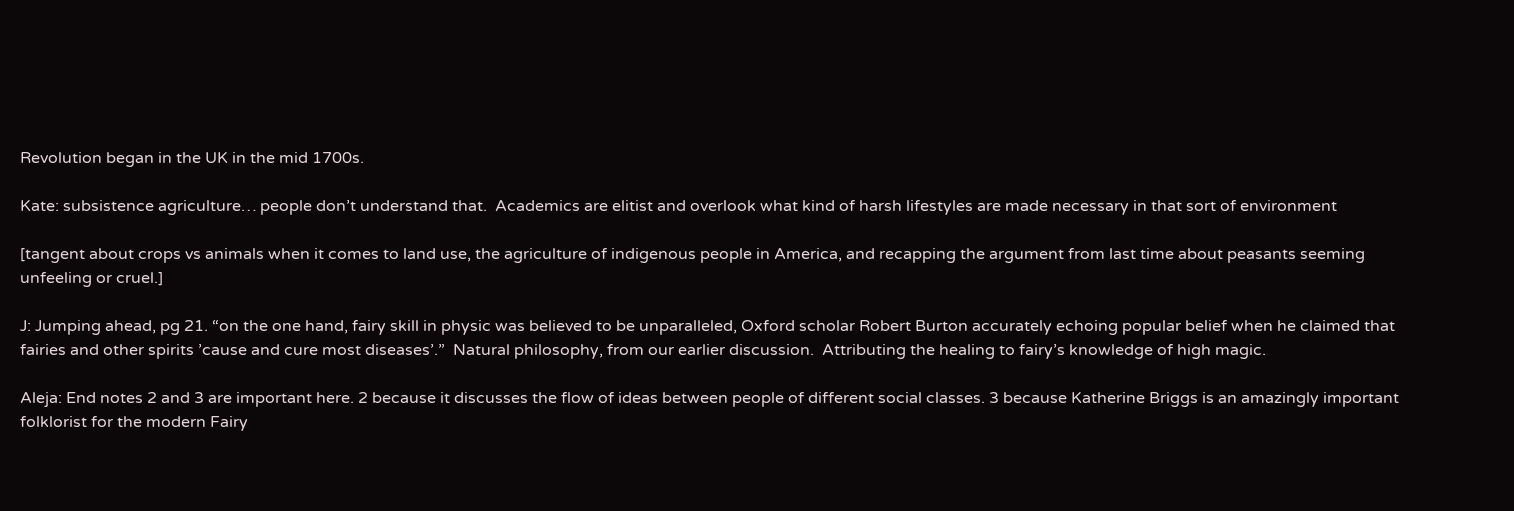Revolution began in the UK in the mid 1700s.

Kate: subsistence agriculture… people don’t understand that.  Academics are elitist and overlook what kind of harsh lifestyles are made necessary in that sort of environment

[tangent about crops vs animals when it comes to land use, the agriculture of indigenous people in America, and recapping the argument from last time about peasants seeming unfeeling or cruel.]

J: Jumping ahead, pg 21. “on the one hand, fairy skill in physic was believed to be unparalleled, Oxford scholar Robert Burton accurately echoing popular belief when he claimed that fairies and other spirits ’cause and cure most diseases’.”  Natural philosophy, from our earlier discussion.  Attributing the healing to fairy’s knowledge of high magic.

Aleja: End notes 2 and 3 are important here. 2 because it discusses the flow of ideas between people of different social classes. 3 because Katherine Briggs is an amazingly important folklorist for the modern Fairy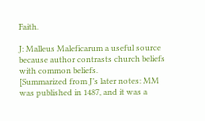Faith.

J: Malleus Maleficarum a useful source because author contrasts church beliefs with common beliefs.
[Summarized from J’s later notes: MM was published in 1487, and it was a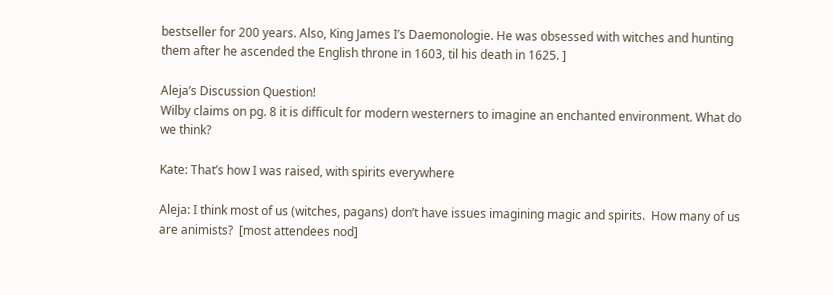bestseller for 200 years. Also, King James I’s Daemonologie. He was obsessed with witches and hunting them after he ascended the English throne in 1603, til his death in 1625. ]

Aleja’s Discussion Question!
Wilby claims on pg. 8 it is difficult for modern westerners to imagine an enchanted environment. What do we think?

Kate: That’s how I was raised, with spirits everywhere

Aleja: I think most of us (witches, pagans) don’t have issues imagining magic and spirits.  How many of us are animists?  [most attendees nod]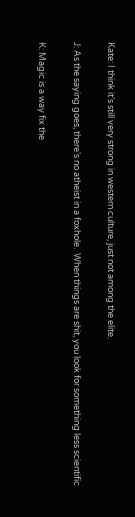Kate: I think it’s still very strong in western culture, just not among the elite.

J: As the saying goes, there’s no atheist in a foxhole.  When things are shit, you look for something less scientific

K: Magic is a way fix the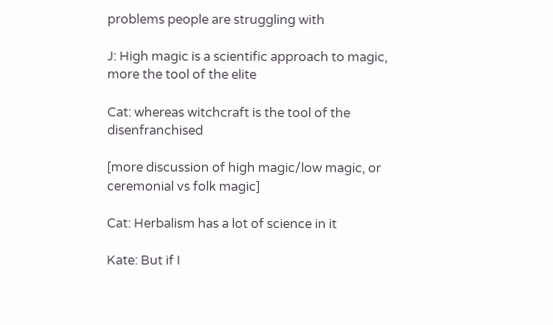problems people are struggling with

J: High magic is a scientific approach to magic, more the tool of the elite

Cat: whereas witchcraft is the tool of the disenfranchised

[more discussion of high magic/low magic, or ceremonial vs folk magic]

Cat: Herbalism has a lot of science in it

Kate: But if I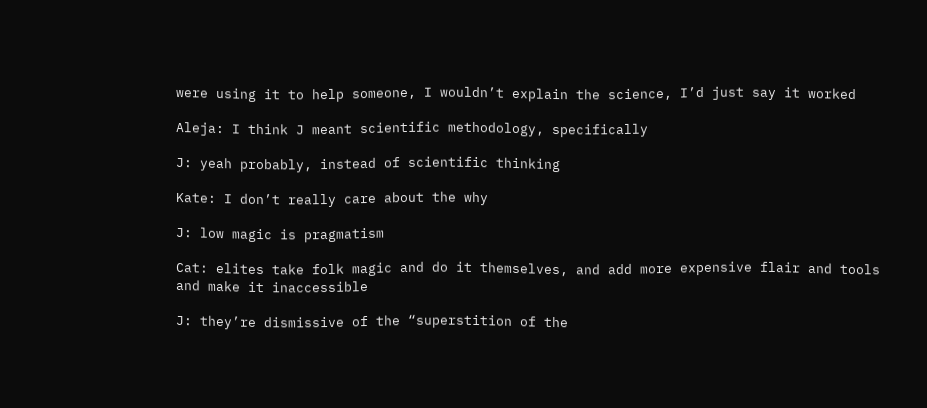were using it to help someone, I wouldn’t explain the science, I’d just say it worked

Aleja: I think J meant scientific methodology, specifically

J: yeah probably, instead of scientific thinking

Kate: I don’t really care about the why

J: low magic is pragmatism

Cat: elites take folk magic and do it themselves, and add more expensive flair and tools and make it inaccessible

J: they’re dismissive of the “superstition of the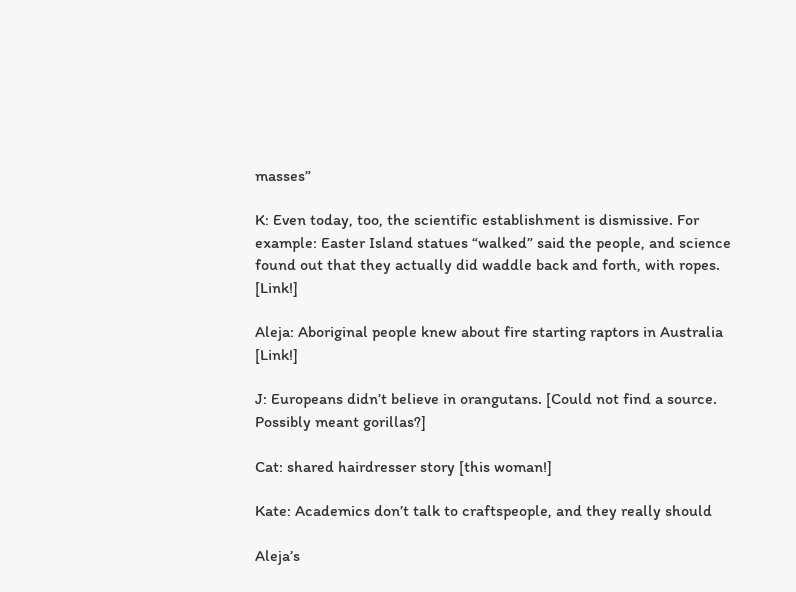masses”

K: Even today, too, the scientific establishment is dismissive. For example: Easter Island statues “walked” said the people, and science found out that they actually did waddle back and forth, with ropes. [Link!]

Aleja: Aboriginal people knew about fire starting raptors in Australia [Link!]

J: Europeans didn’t believe in orangutans. [Could not find a source. Possibly meant gorillas?]

Cat: shared hairdresser story [this woman!]

Kate: Academics don’t talk to craftspeople, and they really should

Aleja’s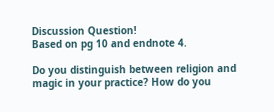Discussion Question!
Based on pg 10 and endnote 4.

Do you distinguish between religion and magic in your practice? How do you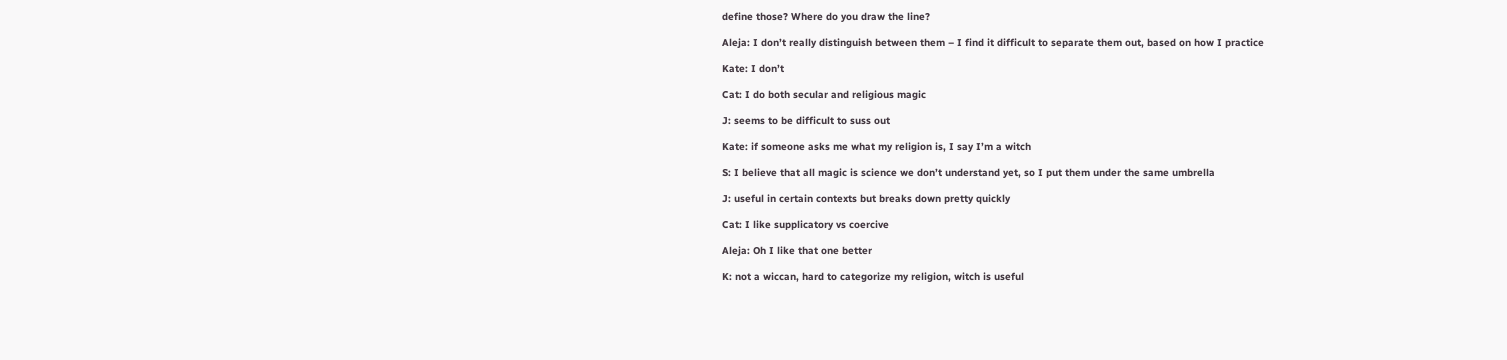define those? Where do you draw the line?

Aleja: I don’t really distinguish between them – I find it difficult to separate them out, based on how I practice

Kate: I don’t

Cat: I do both secular and religious magic

J: seems to be difficult to suss out

Kate: if someone asks me what my religion is, I say I’m a witch

S: I believe that all magic is science we don’t understand yet, so I put them under the same umbrella

J: useful in certain contexts but breaks down pretty quickly

Cat: I like supplicatory vs coercive

Aleja: Oh I like that one better

K: not a wiccan, hard to categorize my religion, witch is useful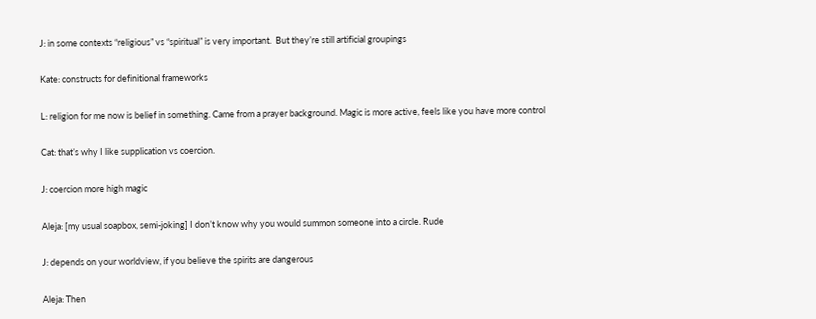J: in some contexts “religious” vs “spiritual” is very important.  But they’re still artificial groupings

Kate: constructs for definitional frameworks

L: religion for me now is belief in something. Came from a prayer background. Magic is more active, feels like you have more control

Cat: that’s why I like supplication vs coercion.

J: coercion more high magic

Aleja: [my usual soapbox, semi-joking] I don’t know why you would summon someone into a circle. Rude

J: depends on your worldview, if you believe the spirits are dangerous

Aleja: Then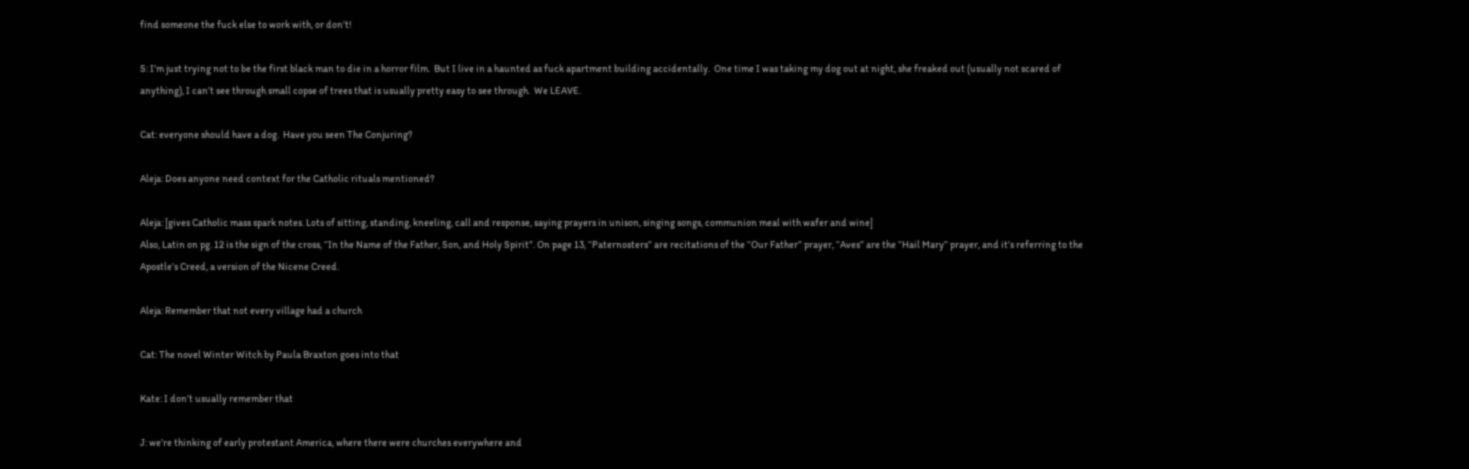find someone the fuck else to work with, or don’t!

S: I’m just trying not to be the first black man to die in a horror film.  But I live in a haunted as fuck apartment building accidentally.  One time I was taking my dog out at night, she freaked out (usually not scared of anything), I can’t see through small copse of trees that is usually pretty easy to see through.  We LEAVE.

Cat: everyone should have a dog.  Have you seen The Conjuring?

Aleja: Does anyone need context for the Catholic rituals mentioned?

Aleja: [gives Catholic mass spark notes. Lots of sitting, standing, kneeling, call and response, saying prayers in unison, singing songs, communion meal with wafer and wine]
Also, Latin on pg. 12 is the sign of the cross, “In the Name of the Father, Son, and Holy Spirit”. On page 13, “Paternosters” are recitations of the “Our Father” prayer, “Aves” are the “Hail Mary” prayer, and it’s referring to the Apostle’s Creed, a version of the Nicene Creed.

Aleja: Remember that not every village had a church

Cat: The novel Winter Witch by Paula Braxton goes into that

Kate: I don’t usually remember that

J: we’re thinking of early protestant America, where there were churches everywhere and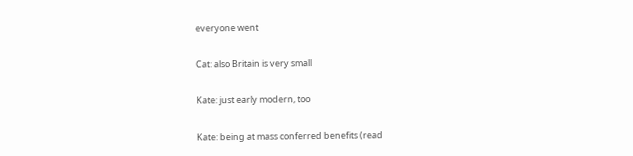everyone went

Cat: also Britain is very small

Kate: just early modern, too

Kate: being at mass conferred benefits (read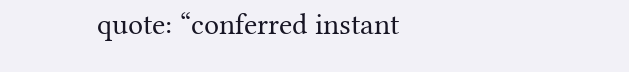quote: “conferred instant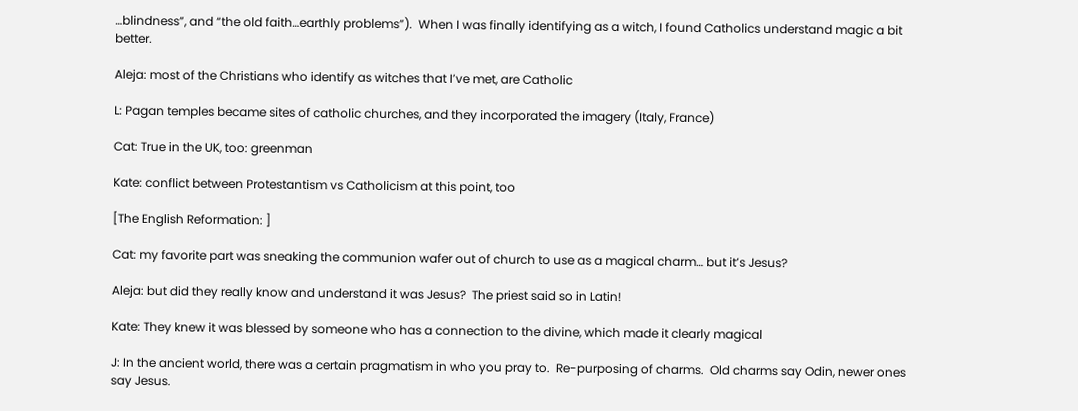…blindness”, and “the old faith…earthly problems”).  When I was finally identifying as a witch, I found Catholics understand magic a bit better.

Aleja: most of the Christians who identify as witches that I’ve met, are Catholic

L: Pagan temples became sites of catholic churches, and they incorporated the imagery (Italy, France)

Cat: True in the UK, too: greenman

Kate: conflict between Protestantism vs Catholicism at this point, too

[The English Reformation: ]

Cat: my favorite part was sneaking the communion wafer out of church to use as a magical charm… but it’s Jesus?

Aleja: but did they really know and understand it was Jesus?  The priest said so in Latin!

Kate: They knew it was blessed by someone who has a connection to the divine, which made it clearly magical

J: In the ancient world, there was a certain pragmatism in who you pray to.  Re-purposing of charms.  Old charms say Odin, newer ones say Jesus.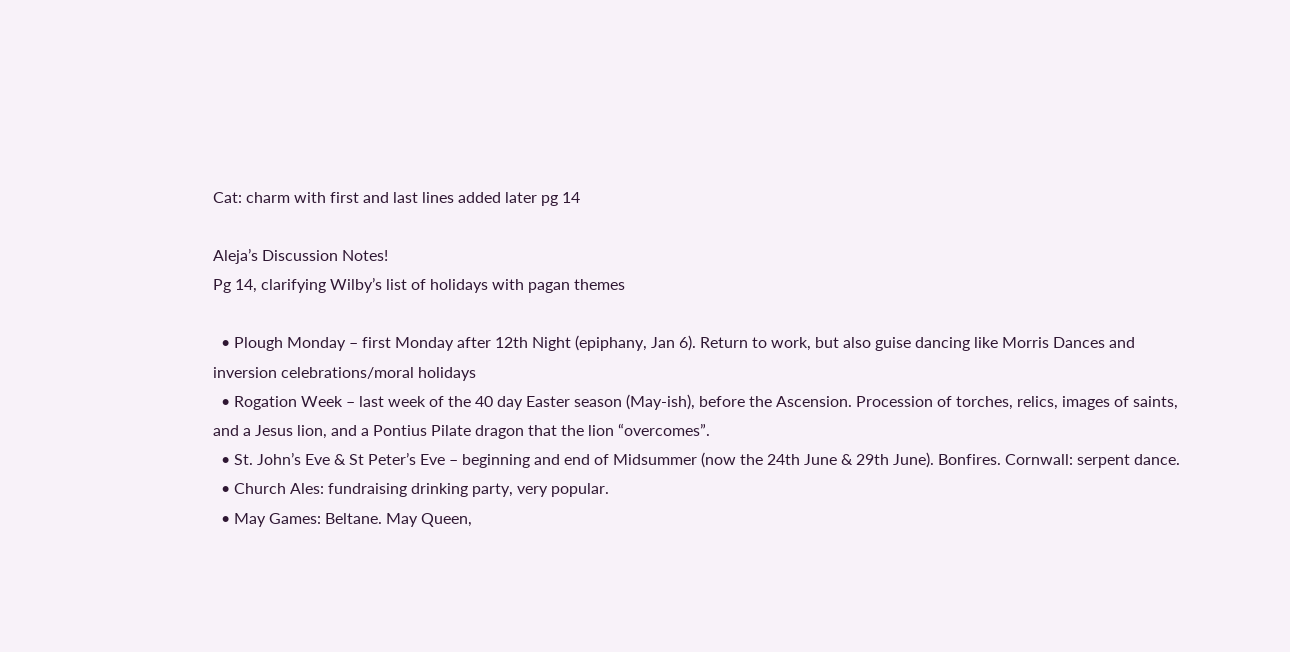Cat: charm with first and last lines added later pg 14

Aleja’s Discussion Notes!
Pg 14, clarifying Wilby’s list of holidays with pagan themes

  • Plough Monday – first Monday after 12th Night (epiphany, Jan 6). Return to work, but also guise dancing like Morris Dances and inversion celebrations/moral holidays
  • Rogation Week – last week of the 40 day Easter season (May-ish), before the Ascension. Procession of torches, relics, images of saints, and a Jesus lion, and a Pontius Pilate dragon that the lion “overcomes”.
  • St. John’s Eve & St Peter’s Eve – beginning and end of Midsummer (now the 24th June & 29th June). Bonfires. Cornwall: serpent dance.
  • Church Ales: fundraising drinking party, very popular.
  • May Games: Beltane. May Queen,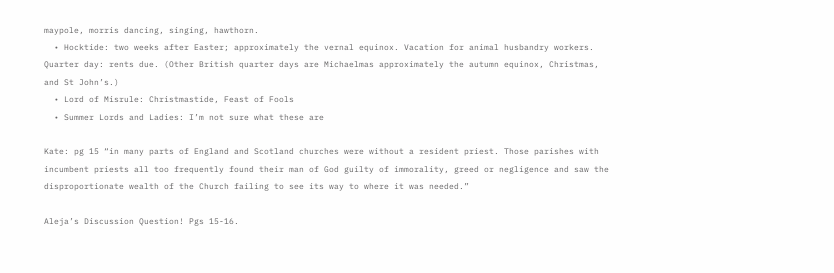maypole, morris dancing, singing, hawthorn.
  • Hocktide: two weeks after Easter; approximately the vernal equinox. Vacation for animal husbandry workers.  Quarter day: rents due. (Other British quarter days are Michaelmas approximately the autumn equinox, Christmas, and St John’s.)
  • Lord of Misrule: Christmastide, Feast of Fools
  • Summer Lords and Ladies: I’m not sure what these are

Kate: pg 15 “in many parts of England and Scotland churches were without a resident priest. Those parishes with incumbent priests all too frequently found their man of God guilty of immorality, greed or negligence and saw the disproportionate wealth of the Church failing to see its way to where it was needed.”

Aleja’s Discussion Question! Pgs 15-16.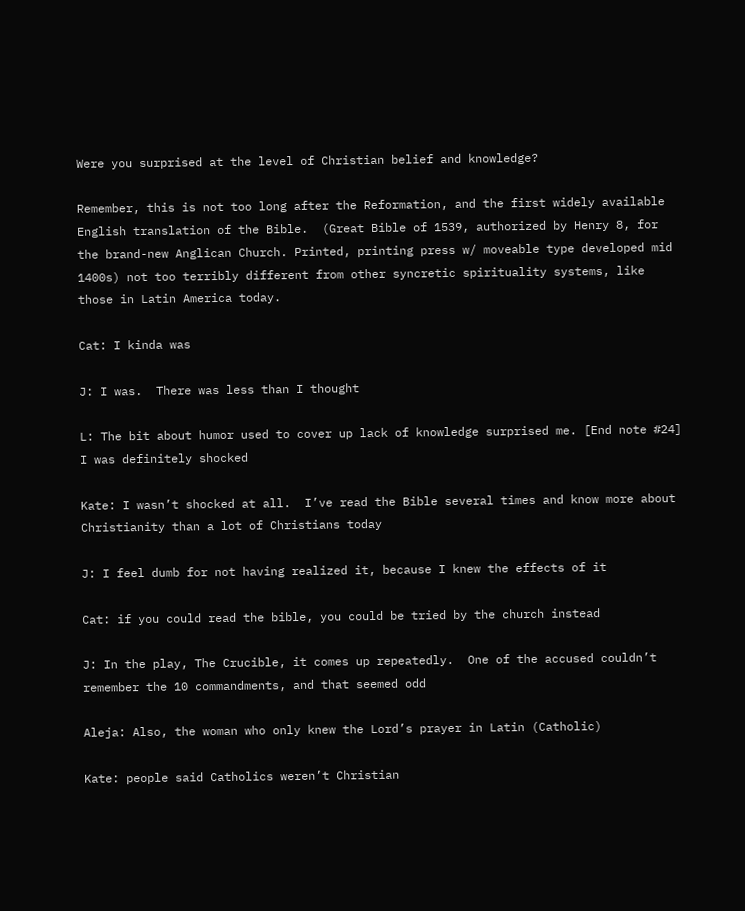Were you surprised at the level of Christian belief and knowledge?

Remember, this is not too long after the Reformation, and the first widely available English translation of the Bible.  (Great Bible of 1539, authorized by Henry 8, for the brand-new Anglican Church. Printed, printing press w/ moveable type developed mid 1400s) not too terribly different from other syncretic spirituality systems, like those in Latin America today.

Cat: I kinda was

J: I was.  There was less than I thought

L: The bit about humor used to cover up lack of knowledge surprised me. [End note #24]  I was definitely shocked

Kate: I wasn’t shocked at all.  I’ve read the Bible several times and know more about Christianity than a lot of Christians today

J: I feel dumb for not having realized it, because I knew the effects of it

Cat: if you could read the bible, you could be tried by the church instead

J: In the play, The Crucible, it comes up repeatedly.  One of the accused couldn’t remember the 10 commandments, and that seemed odd

Aleja: Also, the woman who only knew the Lord’s prayer in Latin (Catholic)

Kate: people said Catholics weren’t Christian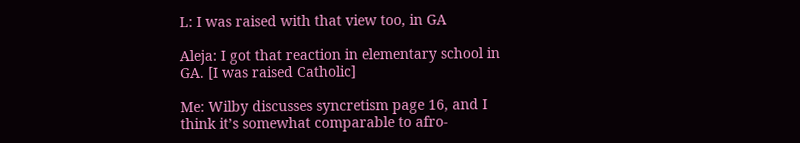L: I was raised with that view too, in GA

Aleja: I got that reaction in elementary school in GA. [I was raised Catholic]

Me: Wilby discusses syncretism page 16, and I think it’s somewhat comparable to afro-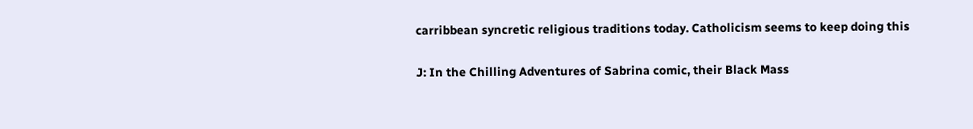carribbean syncretic religious traditions today. Catholicism seems to keep doing this

J: In the Chilling Adventures of Sabrina comic, their Black Mass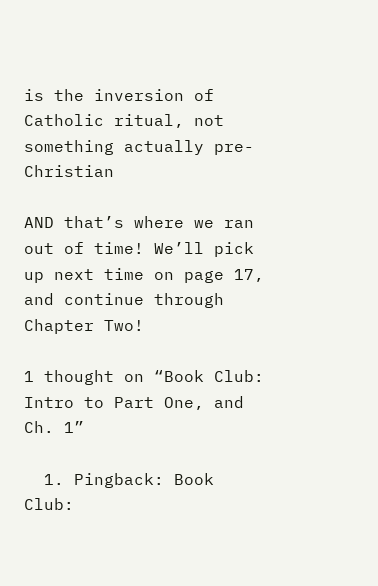is the inversion of Catholic ritual, not something actually pre-Christian

AND that’s where we ran out of time! We’ll pick up next time on page 17, and continue through Chapter Two!

1 thought on “Book Club: Intro to Part One, and Ch. 1”

  1. Pingback: Book Club: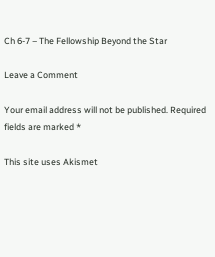Ch 6-7 – The Fellowship Beyond the Star

Leave a Comment

Your email address will not be published. Required fields are marked *

This site uses Akismet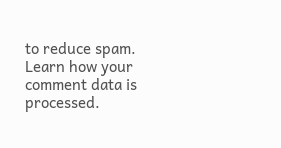to reduce spam. Learn how your comment data is processed.